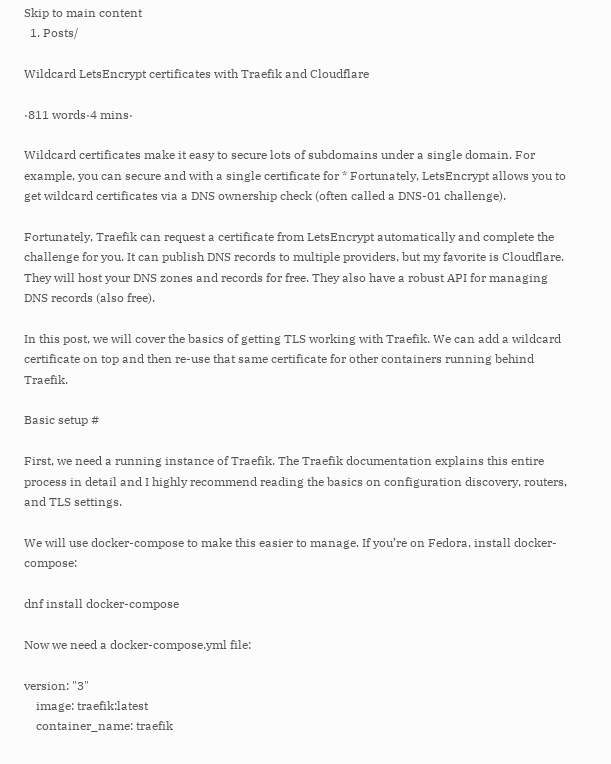Skip to main content
  1. Posts/

Wildcard LetsEncrypt certificates with Traefik and Cloudflare

·811 words·4 mins·

Wildcard certificates make it easy to secure lots of subdomains under a single domain. For example, you can secure and with a single certificate for * Fortunately, LetsEncrypt allows you to get wildcard certificates via a DNS ownership check (often called a DNS-01 challenge).

Fortunately, Traefik can request a certificate from LetsEncrypt automatically and complete the challenge for you. It can publish DNS records to multiple providers, but my favorite is Cloudflare. They will host your DNS zones and records for free. They also have a robust API for managing DNS records (also free).

In this post, we will cover the basics of getting TLS working with Traefik. We can add a wildcard certificate on top and then re-use that same certificate for other containers running behind Traefik.

Basic setup #

First, we need a running instance of Traefik. The Traefik documentation explains this entire process in detail and I highly recommend reading the basics on configuration discovery, routers, and TLS settings.

We will use docker-compose to make this easier to manage. If you’re on Fedora, install docker-compose:

dnf install docker-compose

Now we need a docker-compose.yml file:

version: "3"
    image: traefik:latest
    container_name: traefik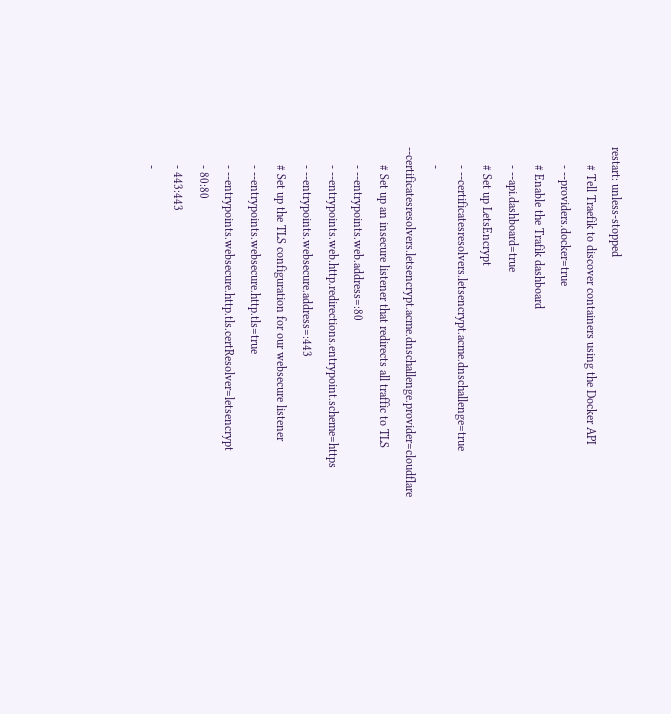restart: unless-stopped
      # Tell Traefik to discover containers using the Docker API
      - --providers.docker=true
      # Enable the Trafik dashboard
      - --api.dashboard=true
      # Set up LetsEncrypt
      - --certificatesresolvers.letsencrypt.acme.dnschallenge=true
      - --certificatesresolvers.letsencrypt.acme.dnschallenge.provider=cloudflare
      # Set up an insecure listener that redirects all traffic to TLS
      - --entrypoints.web.address=:80
      - --entrypoints.web.http.redirections.entrypoint.scheme=https
      - --entrypoints.websecure.address=:443
      # Set up the TLS configuration for our websecure listener
      - --entrypoints.websecure.http.tls=true
      - --entrypoints.websecure.http.tls.certResolver=letsencrypt
      - 80:80
      - 443:443
      -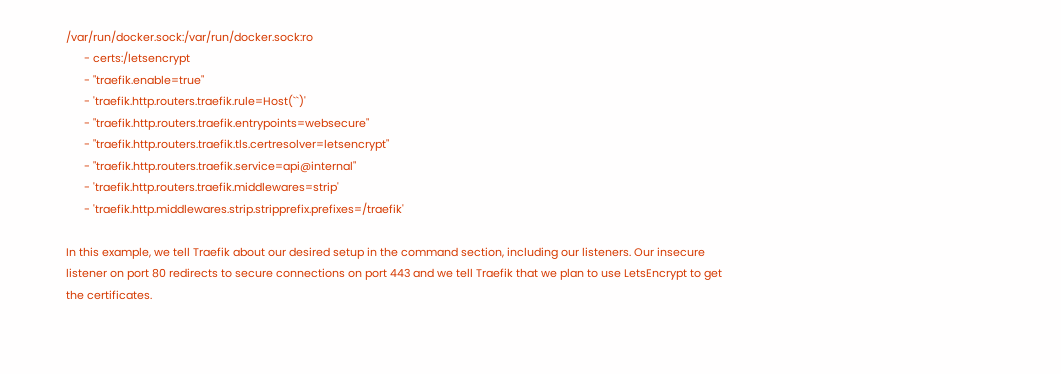/var/run/docker.sock:/var/run/docker.sock:ro
      - certs:/letsencrypt
      - "traefik.enable=true"
      - 'traefik.http.routers.traefik.rule=Host(``)'
      - "traefik.http.routers.traefik.entrypoints=websecure"
      - "traefik.http.routers.traefik.tls.certresolver=letsencrypt"
      - "traefik.http.routers.traefik.service=api@internal"
      - 'traefik.http.routers.traefik.middlewares=strip'
      - 'traefik.http.middlewares.strip.stripprefix.prefixes=/traefik'

In this example, we tell Traefik about our desired setup in the command section, including our listeners. Our insecure listener on port 80 redirects to secure connections on port 443 and we tell Traefik that we plan to use LetsEncrypt to get the certificates.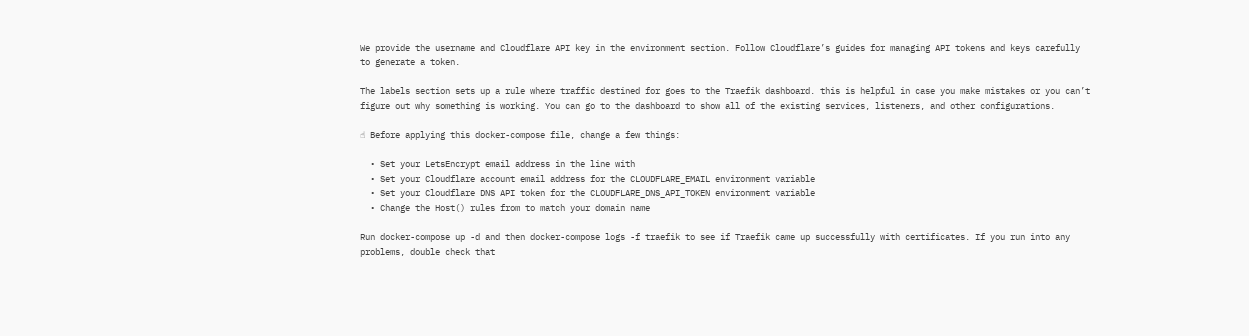We provide the username and Cloudflare API key in the environment section. Follow Cloudflare’s guides for managing API tokens and keys carefully to generate a token.

The labels section sets up a rule where traffic destined for goes to the Traefik dashboard. this is helpful in case you make mistakes or you can’t figure out why something is working. You can go to the dashboard to show all of the existing services, listeners, and other configurations.

☝ Before applying this docker-compose file, change a few things:

  • Set your LetsEncrypt email address in the line with
  • Set your Cloudflare account email address for the CLOUDFLARE_EMAIL environment variable
  • Set your Cloudflare DNS API token for the CLOUDFLARE_DNS_API_TOKEN environment variable
  • Change the Host() rules from to match your domain name

Run docker-compose up -d and then docker-compose logs -f traefik to see if Traefik came up successfully with certificates. If you run into any problems, double check that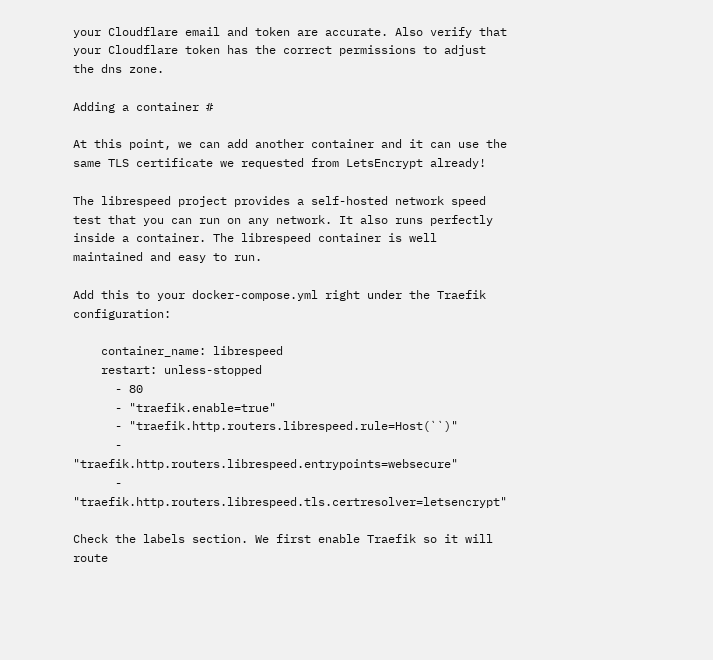your Cloudflare email and token are accurate. Also verify that your Cloudflare token has the correct permissions to adjust the dns zone.

Adding a container #

At this point, we can add another container and it can use the same TLS certificate we requested from LetsEncrypt already!

The librespeed project provides a self-hosted network speed test that you can run on any network. It also runs perfectly inside a container. The librespeed container is well maintained and easy to run.

Add this to your docker-compose.yml right under the Traefik configuration:

    container_name: librespeed
    restart: unless-stopped
      - 80
      - "traefik.enable=true"
      - "traefik.http.routers.librespeed.rule=Host(``)"
      - "traefik.http.routers.librespeed.entrypoints=websecure"
      - "traefik.http.routers.librespeed.tls.certresolver=letsencrypt"

Check the labels section. We first enable Traefik so it will route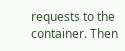requests to the container. Then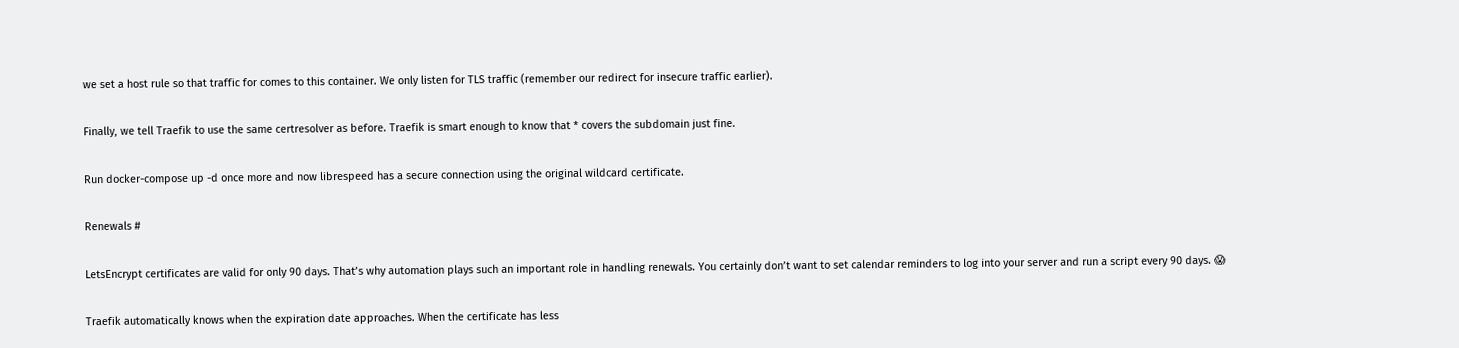we set a host rule so that traffic for comes to this container. We only listen for TLS traffic (remember our redirect for insecure traffic earlier).

Finally, we tell Traefik to use the same certresolver as before. Traefik is smart enough to know that * covers the subdomain just fine.

Run docker-compose up -d once more and now librespeed has a secure connection using the original wildcard certificate.

Renewals #

LetsEncrypt certificates are valid for only 90 days. That’s why automation plays such an important role in handling renewals. You certainly don’t want to set calendar reminders to log into your server and run a script every 90 days. 😱

Traefik automatically knows when the expiration date approaches. When the certificate has less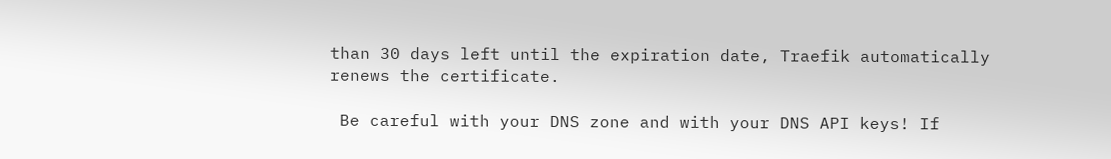than 30 days left until the expiration date, Traefik automatically renews the certificate.

 Be careful with your DNS zone and with your DNS API keys! If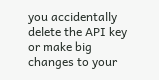you accidentally delete the API key or make big changes to your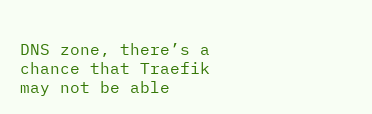DNS zone, there’s a chance that Traefik may not be able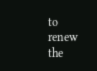to renew the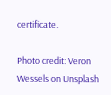certificate.

Photo credit: Veron Wessels on Unsplash